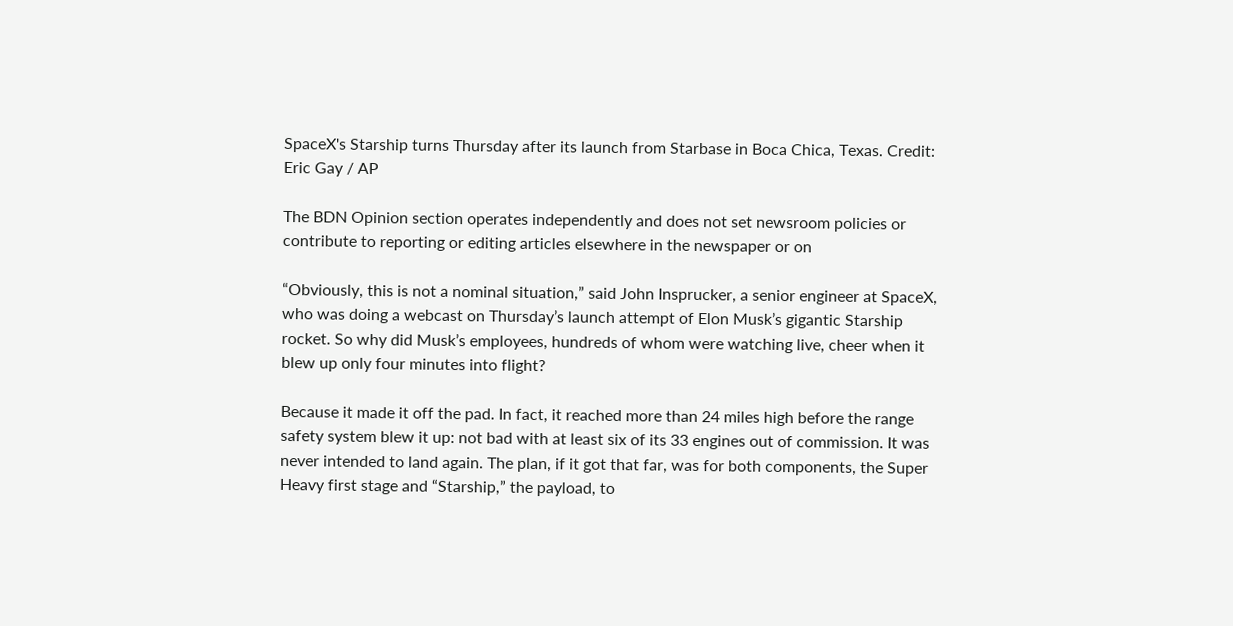SpaceX's Starship turns Thursday after its launch from Starbase in Boca Chica, Texas. Credit: Eric Gay / AP

The BDN Opinion section operates independently and does not set newsroom policies or contribute to reporting or editing articles elsewhere in the newspaper or on

“Obviously, this is not a nominal situation,” said John Insprucker, a senior engineer at SpaceX, who was doing a webcast on Thursday’s launch attempt of Elon Musk’s gigantic Starship rocket. So why did Musk’s employees, hundreds of whom were watching live, cheer when it blew up only four minutes into flight?

Because it made it off the pad. In fact, it reached more than 24 miles high before the range safety system blew it up: not bad with at least six of its 33 engines out of commission. It was never intended to land again. The plan, if it got that far, was for both components, the Super Heavy first stage and “Starship,” the payload, to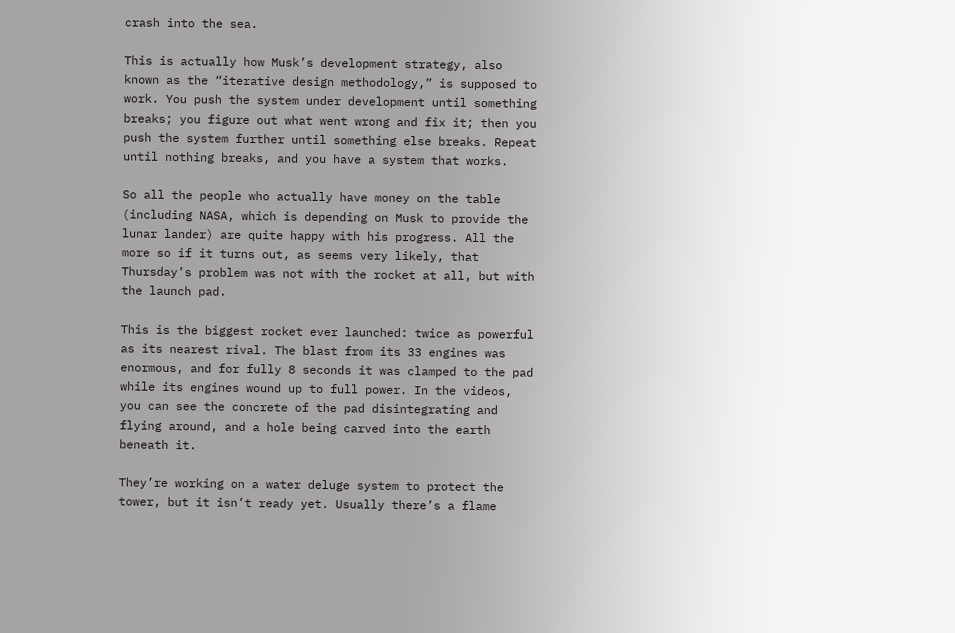crash into the sea.

This is actually how Musk’s development strategy, also known as the “iterative design methodology,” is supposed to work. You push the system under development until something breaks; you figure out what went wrong and fix it; then you push the system further until something else breaks. Repeat until nothing breaks, and you have a system that works.

So all the people who actually have money on the table (including NASA, which is depending on Musk to provide the lunar lander) are quite happy with his progress. All the more so if it turns out, as seems very likely, that Thursday’s problem was not with the rocket at all, but with the launch pad.

This is the biggest rocket ever launched: twice as powerful as its nearest rival. The blast from its 33 engines was enormous, and for fully 8 seconds it was clamped to the pad while its engines wound up to full power. In the videos, you can see the concrete of the pad disintegrating and flying around, and a hole being carved into the earth beneath it.

They’re working on a water deluge system to protect the tower, but it isn’t ready yet. Usually there’s a flame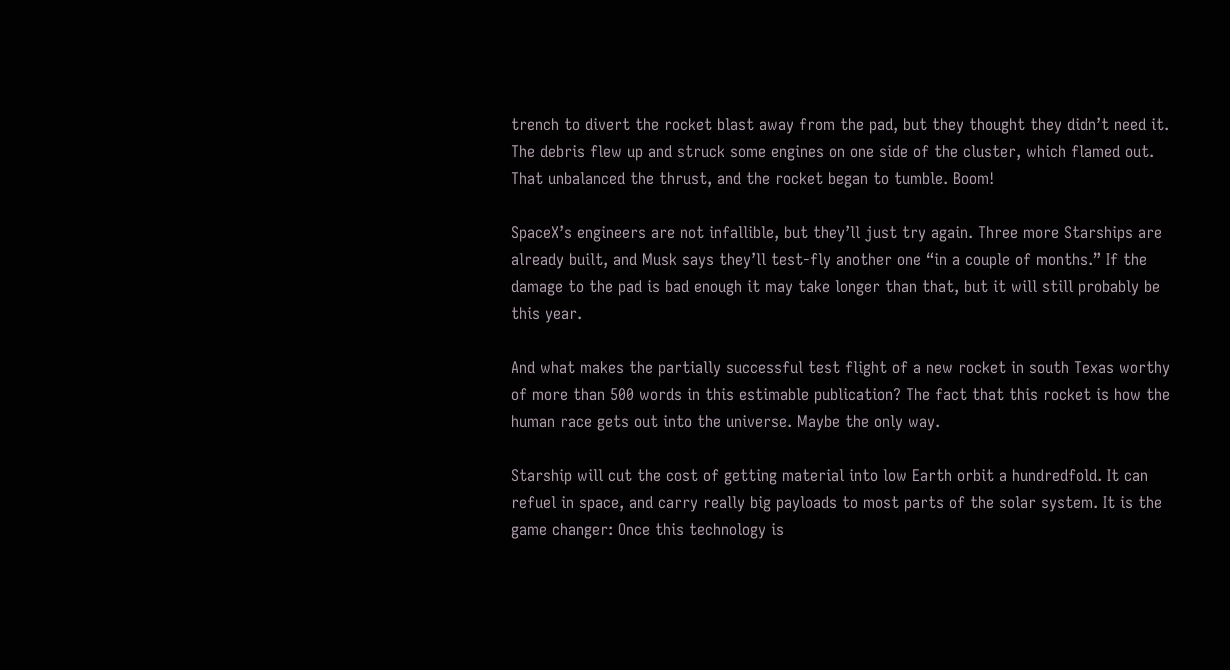trench to divert the rocket blast away from the pad, but they thought they didn’t need it. The debris flew up and struck some engines on one side of the cluster, which flamed out. That unbalanced the thrust, and the rocket began to tumble. Boom!

SpaceX’s engineers are not infallible, but they’ll just try again. Three more Starships are already built, and Musk says they’ll test-fly another one “in a couple of months.” If the damage to the pad is bad enough it may take longer than that, but it will still probably be this year.

And what makes the partially successful test flight of a new rocket in south Texas worthy of more than 500 words in this estimable publication? The fact that this rocket is how the human race gets out into the universe. Maybe the only way.

Starship will cut the cost of getting material into low Earth orbit a hundredfold. It can refuel in space, and carry really big payloads to most parts of the solar system. It is the game changer: Once this technology is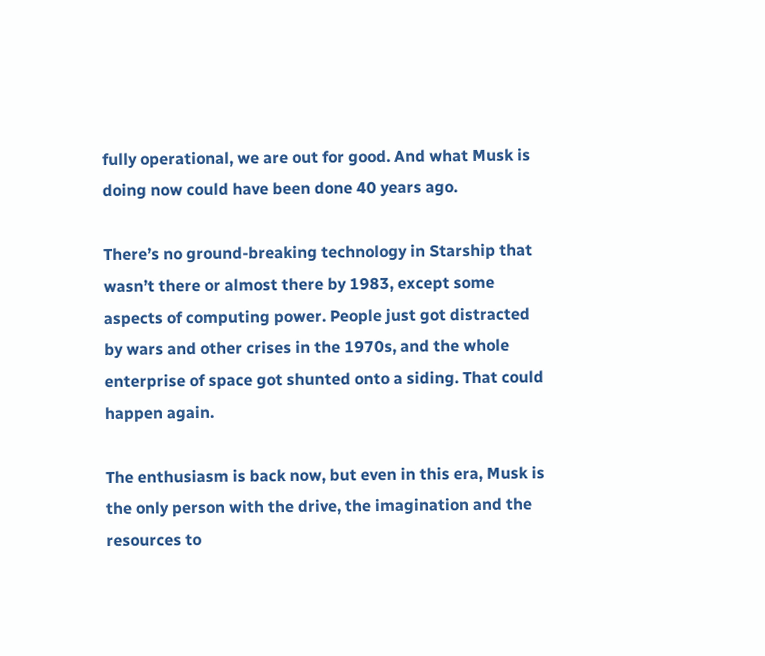fully operational, we are out for good. And what Musk is doing now could have been done 40 years ago.

There’s no ground-breaking technology in Starship that wasn’t there or almost there by 1983, except some aspects of computing power. People just got distracted by wars and other crises in the 1970s, and the whole enterprise of space got shunted onto a siding. That could happen again.

The enthusiasm is back now, but even in this era, Musk is the only person with the drive, the imagination and the resources to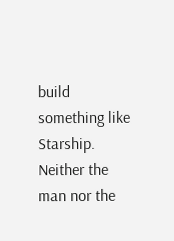build something like Starship. Neither the man nor the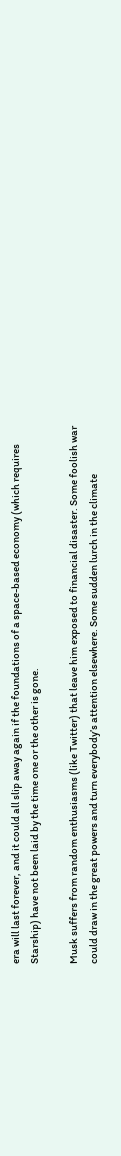era will last forever, and it could all slip away again if the foundations of a space-based economy (which requires Starship) have not been laid by the time one or the other is gone.

Musk suffers from random enthusiasms (like Twitter) that leave him exposed to financial disaster. Some foolish war could draw in the great powers and turn everybody’s attention elsewhere. Some sudden lurch in the climate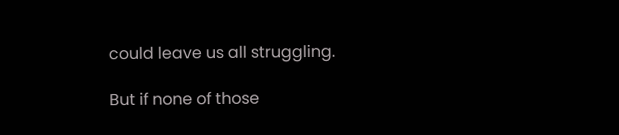could leave us all struggling.

But if none of those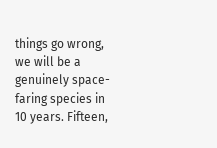things go wrong, we will be a genuinely space-faring species in 10 years. Fifteen,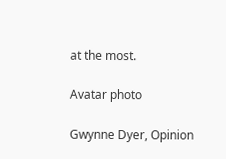at the most.

Avatar photo

Gwynne Dyer, Opinion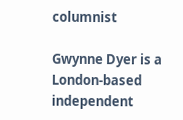columnist

Gwynne Dyer is a London-based independent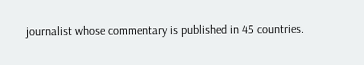journalist whose commentary is published in 45 countries.